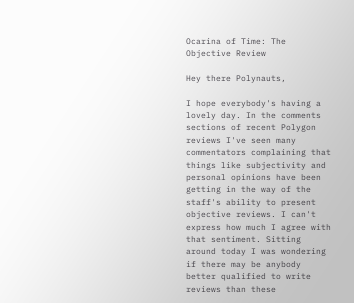Ocarina of Time: The Objective Review

Hey there Polynauts,

I hope everybody's having a lovely day. In the comments sections of recent Polygon reviews I've seen many commentators complaining that things like subjectivity and personal opinions have been getting in the way of the staff's ability to present objective reviews. I can't express how much I agree with that sentiment. Sitting around today I was wondering if there may be anybody better qualified to write reviews than these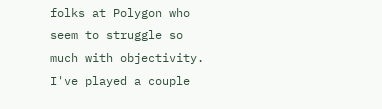folks at Polygon who seem to struggle so much with objectivity. I've played a couple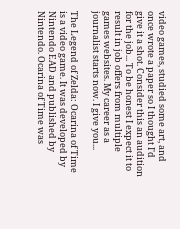video games, studied some art, and once wrote a paper so I thought I'd give it a shot. Consider this an audition for the job... To be honest I expect it to result in job offers from multiple games websites. My career as a journalist starts now. I give you...

The Legend of Zelda: Ocarina of Time is a video game. It was developed by Nintendo EAD and published by Nintendo. Ocarina of Time was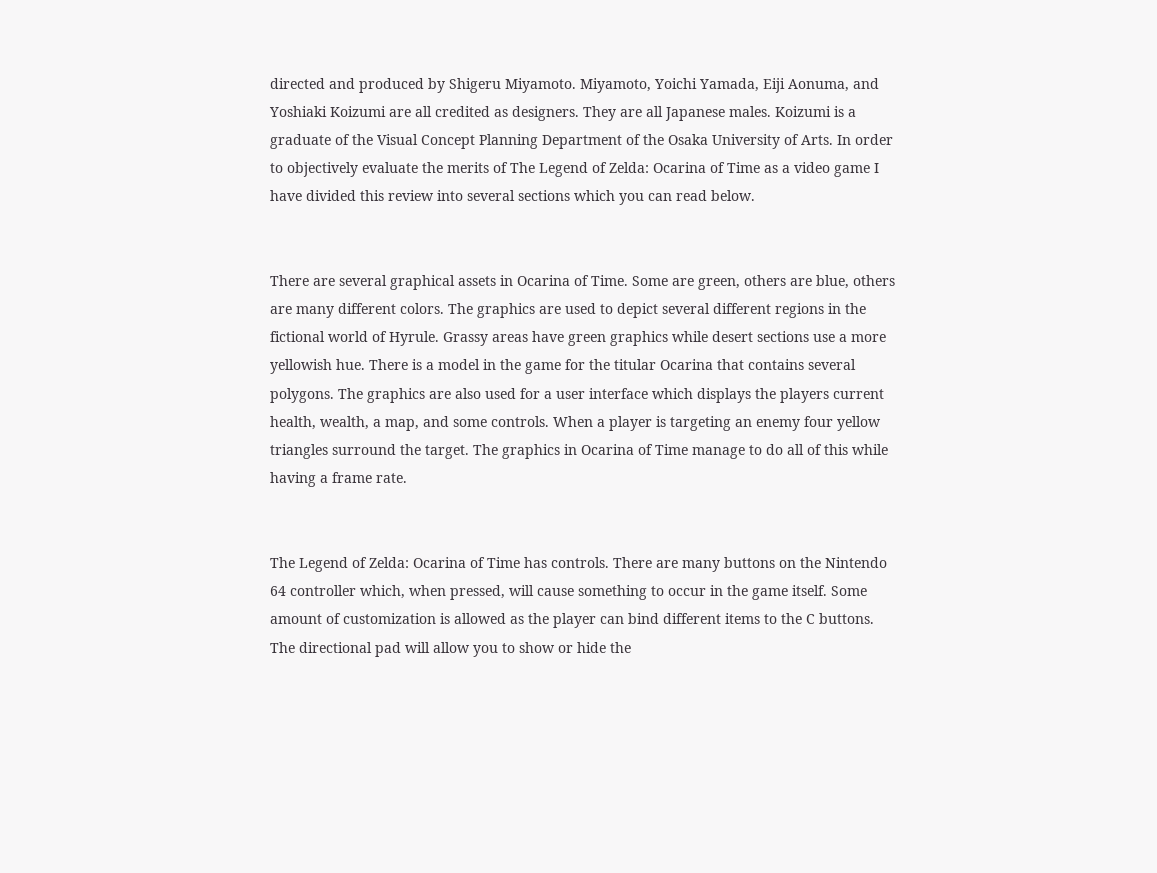directed and produced by Shigeru Miyamoto. Miyamoto, Yoichi Yamada, Eiji Aonuma, and Yoshiaki Koizumi are all credited as designers. They are all Japanese males. Koizumi is a graduate of the Visual Concept Planning Department of the Osaka University of Arts. In order to objectively evaluate the merits of The Legend of Zelda: Ocarina of Time as a video game I have divided this review into several sections which you can read below.


There are several graphical assets in Ocarina of Time. Some are green, others are blue, others are many different colors. The graphics are used to depict several different regions in the fictional world of Hyrule. Grassy areas have green graphics while desert sections use a more yellowish hue. There is a model in the game for the titular Ocarina that contains several polygons. The graphics are also used for a user interface which displays the players current health, wealth, a map, and some controls. When a player is targeting an enemy four yellow triangles surround the target. The graphics in Ocarina of Time manage to do all of this while having a frame rate.


The Legend of Zelda: Ocarina of Time has controls. There are many buttons on the Nintendo 64 controller which, when pressed, will cause something to occur in the game itself. Some amount of customization is allowed as the player can bind different items to the C buttons. The directional pad will allow you to show or hide the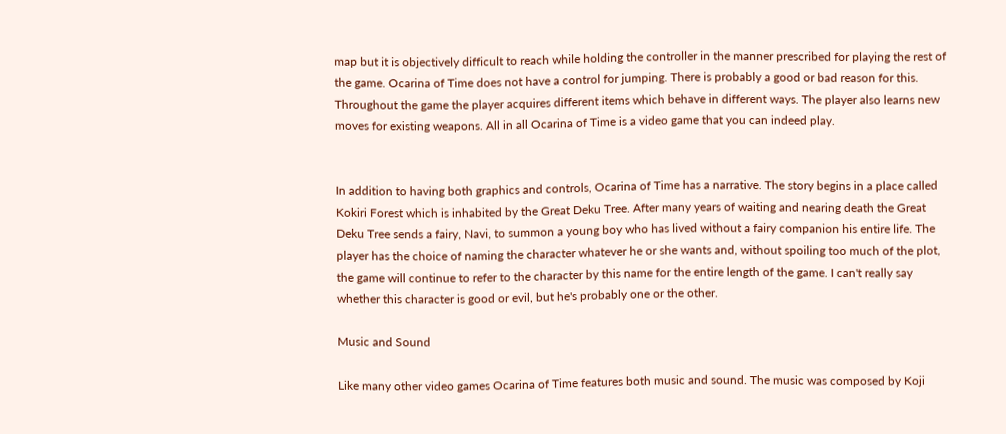map but it is objectively difficult to reach while holding the controller in the manner prescribed for playing the rest of the game. Ocarina of Time does not have a control for jumping. There is probably a good or bad reason for this. Throughout the game the player acquires different items which behave in different ways. The player also learns new moves for existing weapons. All in all Ocarina of Time is a video game that you can indeed play.


In addition to having both graphics and controls, Ocarina of Time has a narrative. The story begins in a place called Kokiri Forest which is inhabited by the Great Deku Tree. After many years of waiting and nearing death the Great Deku Tree sends a fairy, Navi, to summon a young boy who has lived without a fairy companion his entire life. The player has the choice of naming the character whatever he or she wants and, without spoiling too much of the plot, the game will continue to refer to the character by this name for the entire length of the game. I can't really say whether this character is good or evil, but he's probably one or the other.

Music and Sound

Like many other video games Ocarina of Time features both music and sound. The music was composed by Koji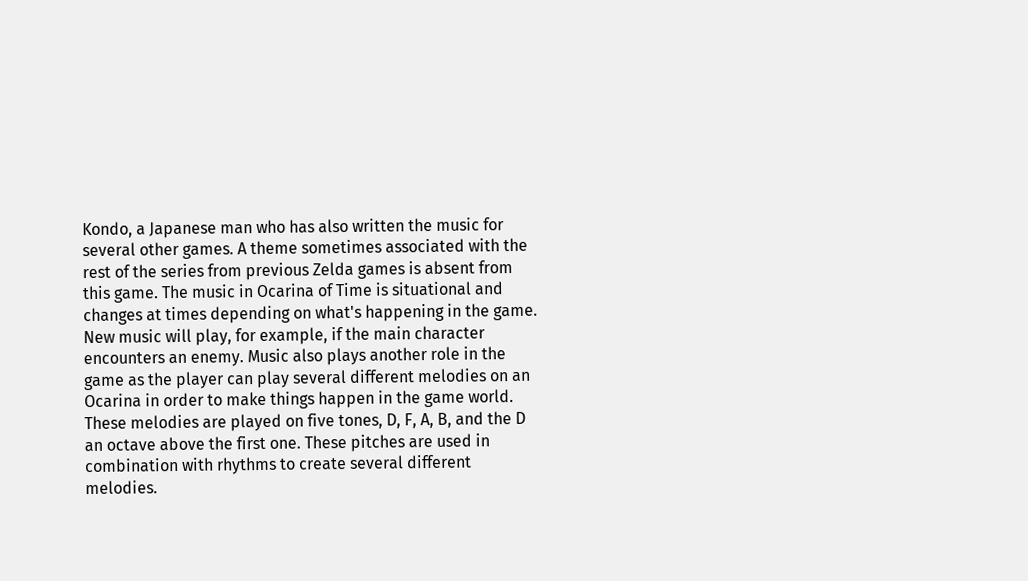Kondo, a Japanese man who has also written the music for several other games. A theme sometimes associated with the rest of the series from previous Zelda games is absent from this game. The music in Ocarina of Time is situational and changes at times depending on what's happening in the game. New music will play, for example, if the main character encounters an enemy. Music also plays another role in the game as the player can play several different melodies on an Ocarina in order to make things happen in the game world. These melodies are played on five tones, D, F, A, B, and the D an octave above the first one. These pitches are used in combination with rhythms to create several different melodies.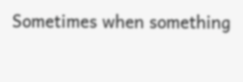Sometimes when something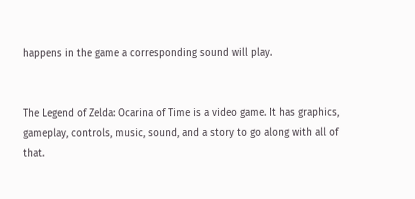happens in the game a corresponding sound will play.


The Legend of Zelda: Ocarina of Time is a video game. It has graphics, gameplay, controls, music, sound, and a story to go along with all of that.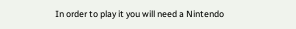In order to play it you will need a Nintendo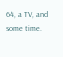64, a TV, and some time.